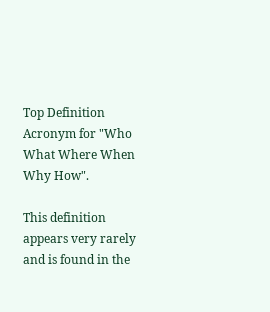Top Definition
Acronym for "Who What Where When Why How".

This definition appears very rarely and is found in the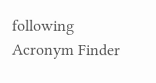following Acronym Finder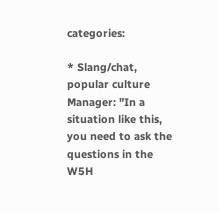categories:

* Slang/chat, popular culture
Manager: "In a situation like this, you need to ask the questions in the W5H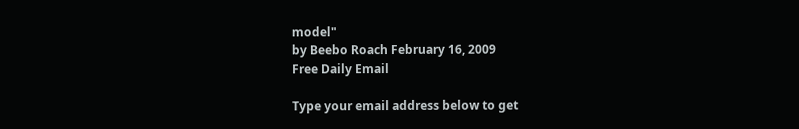model"
by Beebo Roach February 16, 2009
Free Daily Email

Type your email address below to get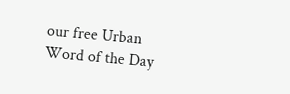our free Urban Word of the Day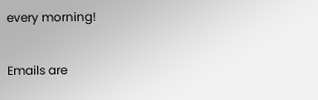every morning!

Emails are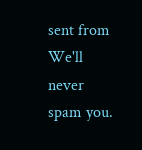sent from We'll never spam you.